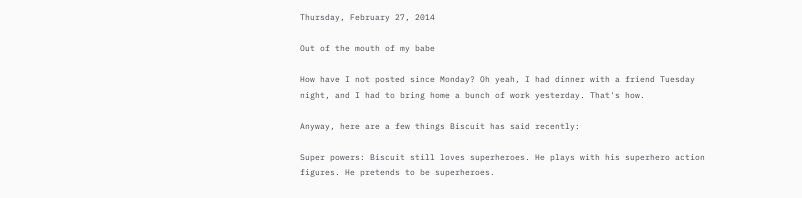Thursday, February 27, 2014

Out of the mouth of my babe

How have I not posted since Monday? Oh yeah, I had dinner with a friend Tuesday night, and I had to bring home a bunch of work yesterday. That's how.

Anyway, here are a few things Biscuit has said recently:

Super powers: Biscuit still loves superheroes. He plays with his superhero action figures. He pretends to be superheroes.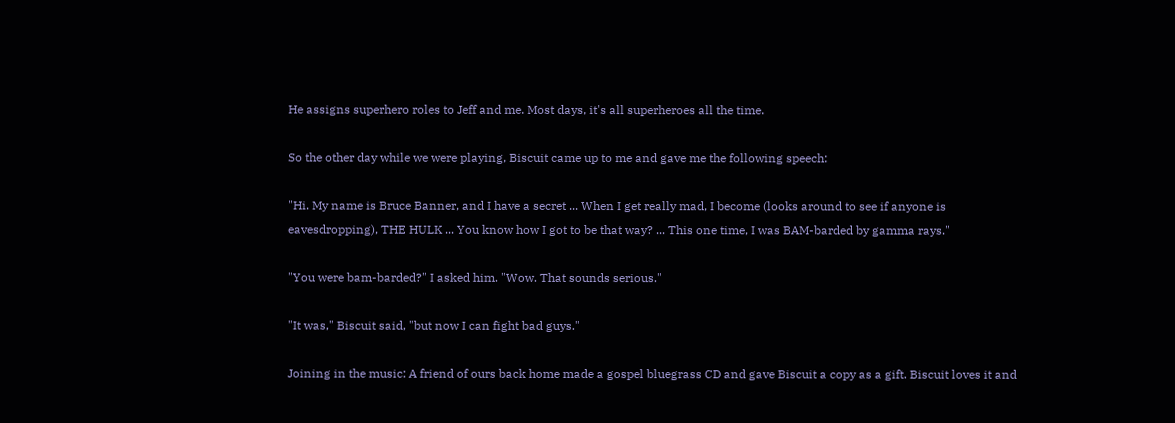He assigns superhero roles to Jeff and me. Most days, it's all superheroes all the time.

So the other day while we were playing, Biscuit came up to me and gave me the following speech:

"Hi. My name is Bruce Banner, and I have a secret ... When I get really mad, I become (looks around to see if anyone is eavesdropping), THE HULK ... You know how I got to be that way? ... This one time, I was BAM-barded by gamma rays."

"You were bam-barded?" I asked him. "Wow. That sounds serious."

"It was," Biscuit said, "but now I can fight bad guys."

Joining in the music: A friend of ours back home made a gospel bluegrass CD and gave Biscuit a copy as a gift. Biscuit loves it and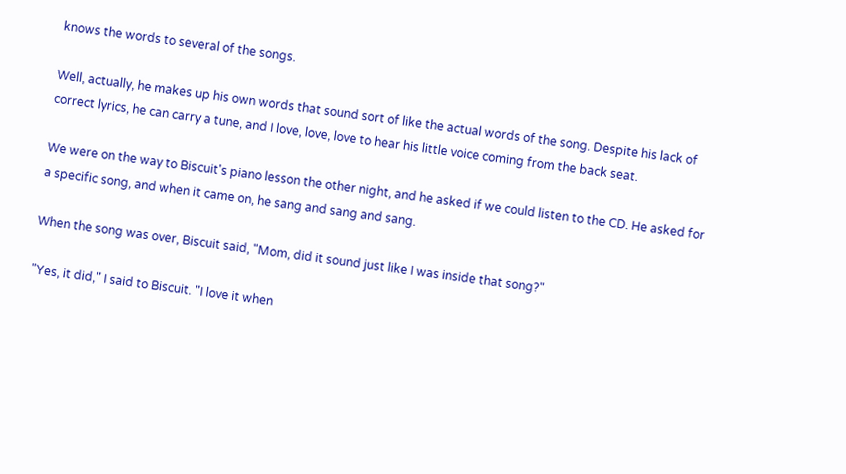knows the words to several of the songs.

Well, actually, he makes up his own words that sound sort of like the actual words of the song. Despite his lack of correct lyrics, he can carry a tune, and I love, love, love to hear his little voice coming from the back seat.

We were on the way to Biscuit's piano lesson the other night, and he asked if we could listen to the CD. He asked for a specific song, and when it came on, he sang and sang and sang.

When the song was over, Biscuit said, "Mom, did it sound just like I was inside that song?"

"Yes, it did," I said to Biscuit. "I love it when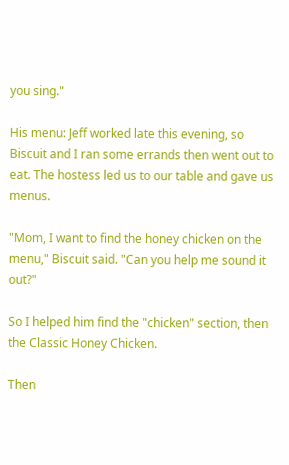you sing."

His menu: Jeff worked late this evening, so Biscuit and I ran some errands then went out to eat. The hostess led us to our table and gave us menus.

"Mom, I want to find the honey chicken on the menu," Biscuit said. "Can you help me sound it out?"

So I helped him find the "chicken" section, then the Classic Honey Chicken.

Then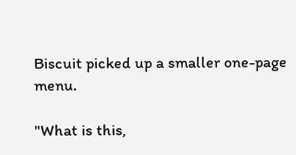Biscuit picked up a smaller one-page menu.

"What is this,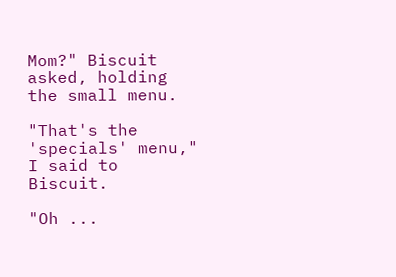Mom?" Biscuit asked, holding the small menu.

"That's the 'specials' menu," I said to Biscuit.

"Oh ...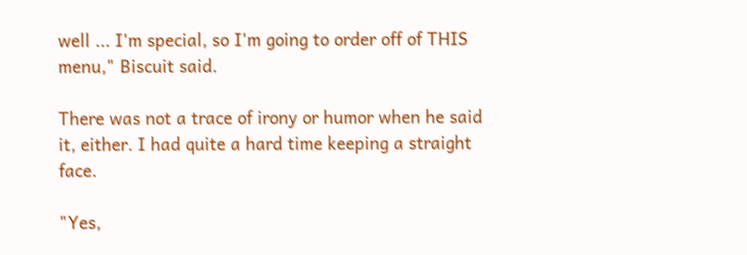well ... I'm special, so I'm going to order off of THIS menu," Biscuit said.

There was not a trace of irony or humor when he said it, either. I had quite a hard time keeping a straight face.

"Yes,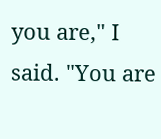you are," I said. "You are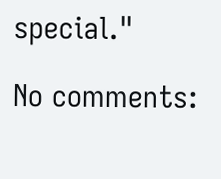special."

No comments: